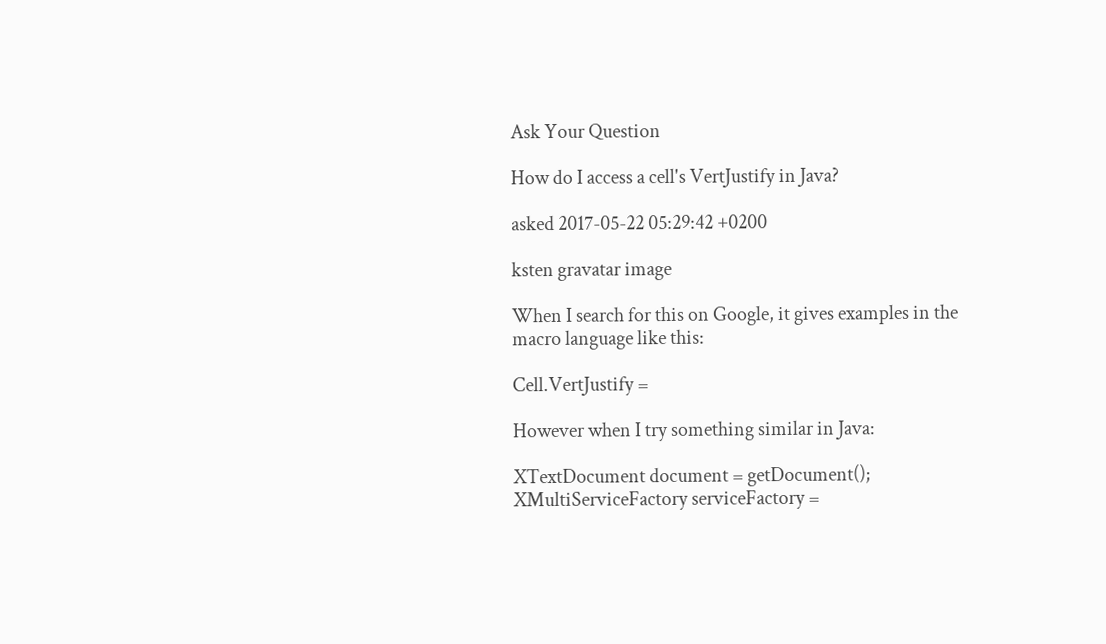Ask Your Question

How do I access a cell's VertJustify in Java?

asked 2017-05-22 05:29:42 +0200

ksten gravatar image

When I search for this on Google, it gives examples in the macro language like this:

Cell.VertJustify =

However when I try something similar in Java:

XTextDocument document = getDocument();
XMultiServiceFactory serviceFactory =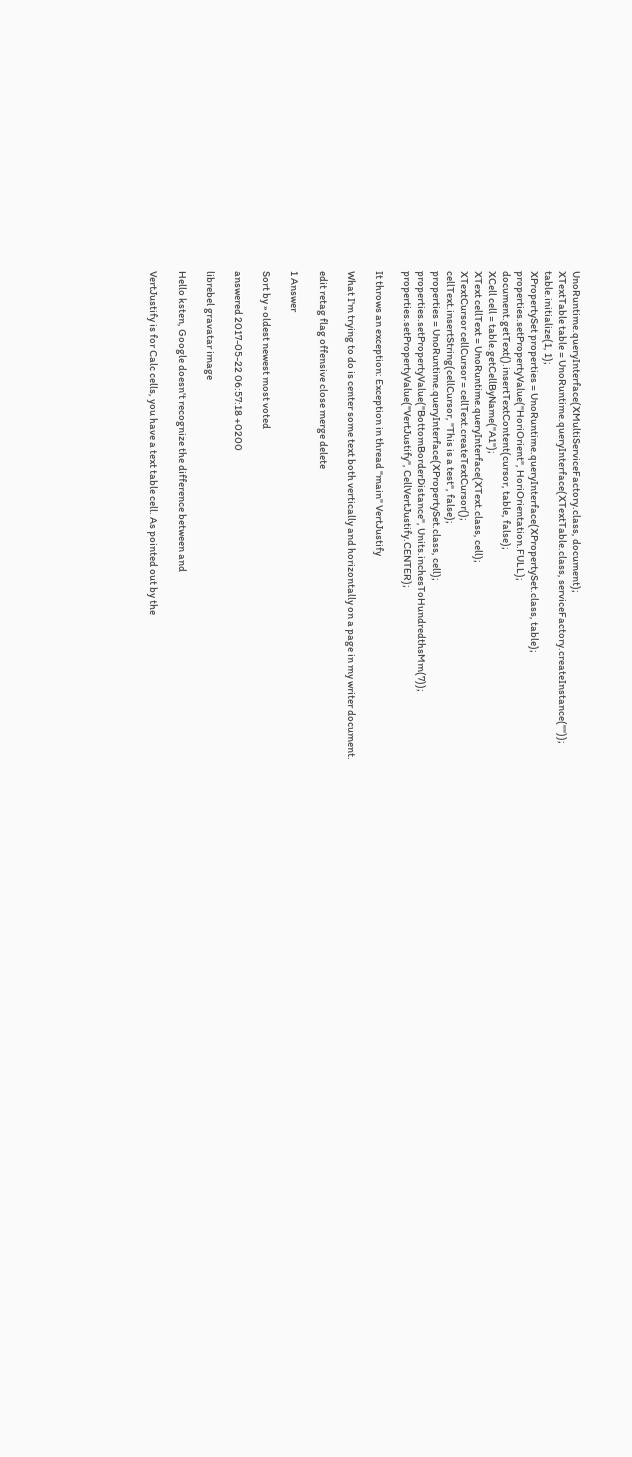UnoRuntime.queryInterface(XMultiServiceFactory.class, document);
XTextTable table = UnoRuntime.queryInterface(XTextTable.class, serviceFactory.createInstance(""));
table.initialize(1, 1);
XPropertySet properties = UnoRuntime.queryInterface(XPropertySet.class, table);
properties.setPropertyValue("HoriOrient", HoriOrientation.FULL);
document.getText().insertTextContent(cursor, table, false);
XCell cell = table.getCellByName("A1");
XText cellText = UnoRuntime.queryInterface(XText.class, cell);
XTextCursor cellCursor = cellText.createTextCursor();
cellText.insertString(cellCursor, "This is a test", false);
properties = UnoRuntime.queryInterface(XPropertySet.class, cell);
properties.setPropertyValue("BottomBorderDistance", Units.inchesToHundredthsMm(7));
properties.setPropertyValue("VertJustify", CellVertJustify.CENTER);

It throws an exception: Exception in thread "main" VertJustify

What I'm trying to do is center some text both vertically and horizontally on a page in my writer document.

edit retag flag offensive close merge delete

1 Answer

Sort by » oldest newest most voted

answered 2017-05-22 06:57:18 +0200

librebel gravatar image

Hello ksten, Google doesn't recognize the difference between and

VertJustify is for Calc cells, you have a text table cell. As pointed out by the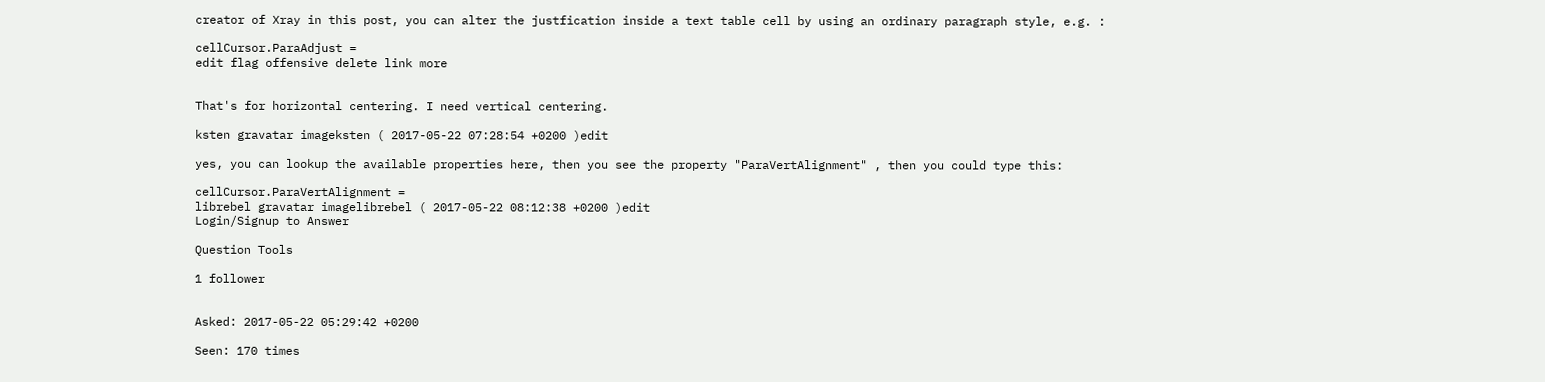creator of Xray in this post, you can alter the justfication inside a text table cell by using an ordinary paragraph style, e.g. :

cellCursor.ParaAdjust =
edit flag offensive delete link more


That's for horizontal centering. I need vertical centering.

ksten gravatar imageksten ( 2017-05-22 07:28:54 +0200 )edit

yes, you can lookup the available properties here, then you see the property "ParaVertAlignment" , then you could type this:

cellCursor.ParaVertAlignment =
librebel gravatar imagelibrebel ( 2017-05-22 08:12:38 +0200 )edit
Login/Signup to Answer

Question Tools

1 follower


Asked: 2017-05-22 05:29:42 +0200

Seen: 170 times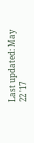Last updated: May 22 '17